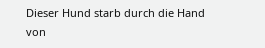Dieser Hund starb durch die Hand von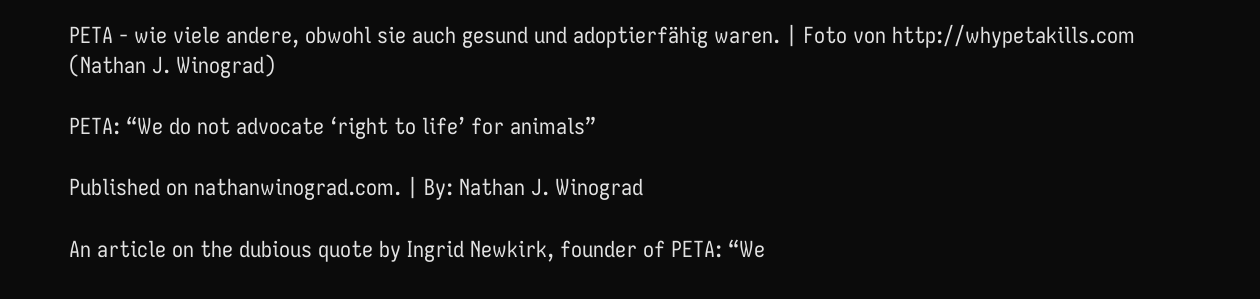PETA - wie viele andere, obwohl sie auch gesund und adoptierfähig waren. | Foto von http://whypetakills.com (Nathan J. Winograd)

PETA: “We do not advocate ‘right to life’ for animals”

Published on nathanwinograd.com. | By: Nathan J. Winograd

An article on the dubious quote by Ingrid Newkirk, founder of PETA: “We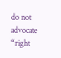do not advocate “right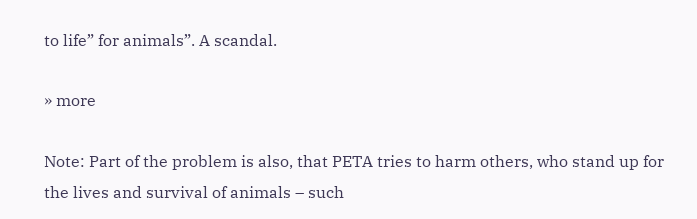to life” for animals”. A scandal.

» more

Note: Part of the problem is also, that PETA tries to harm others, who stand up for the lives and survival of animals – such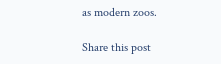as modern zoos.

Share this post